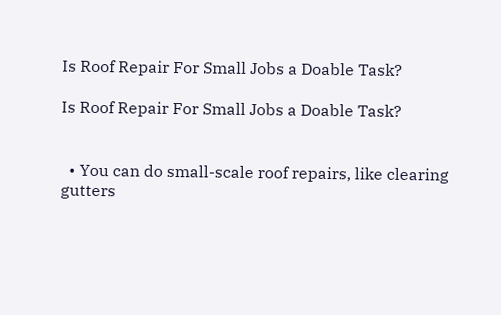Is Roof Repair For Small Jobs a Doable Task?

Is Roof Repair For Small Jobs a Doable Task?


  • You can do small-scale roof repairs, like clearing gutters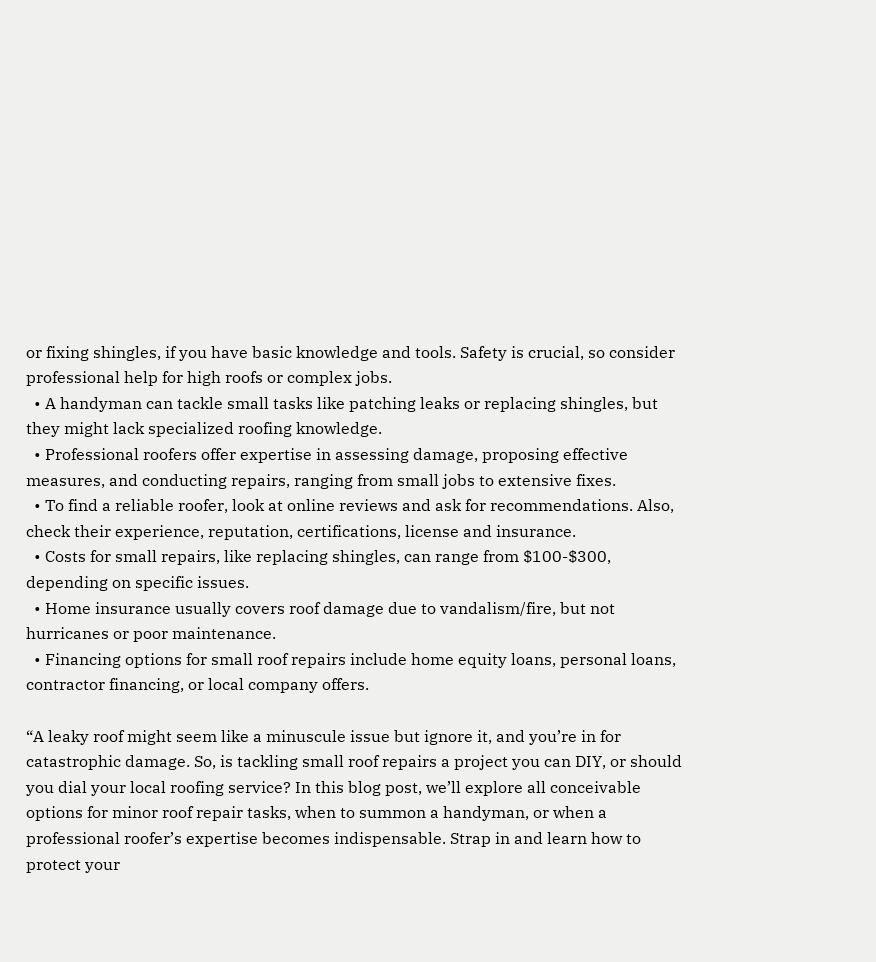or fixing shingles, if you have basic knowledge and tools. Safety is crucial, so consider professional help for high roofs or complex jobs.
  • A handyman can tackle small tasks like patching leaks or replacing shingles, but they might lack specialized roofing knowledge.
  • Professional roofers offer expertise in assessing damage, proposing effective measures, and conducting repairs, ranging from small jobs to extensive fixes.
  • To find a reliable roofer, look at online reviews and ask for recommendations. Also, check their experience, reputation, certifications, license and insurance.
  • Costs for small repairs, like replacing shingles, can range from $100-$300, depending on specific issues.
  • Home insurance usually covers roof damage due to vandalism/fire, but not hurricanes or poor maintenance.
  • Financing options for small roof repairs include home equity loans, personal loans, contractor financing, or local company offers.

“A leaky roof might seem like a minuscule issue but ignore it, and you’re in for catastrophic damage. So, is tackling small roof repairs a project you can DIY, or should you dial your local roofing service? In this blog post, we’ll explore all conceivable options for minor roof repair tasks, when to summon a handyman, or when a professional roofer’s expertise becomes indispensable. Strap in and learn how to protect your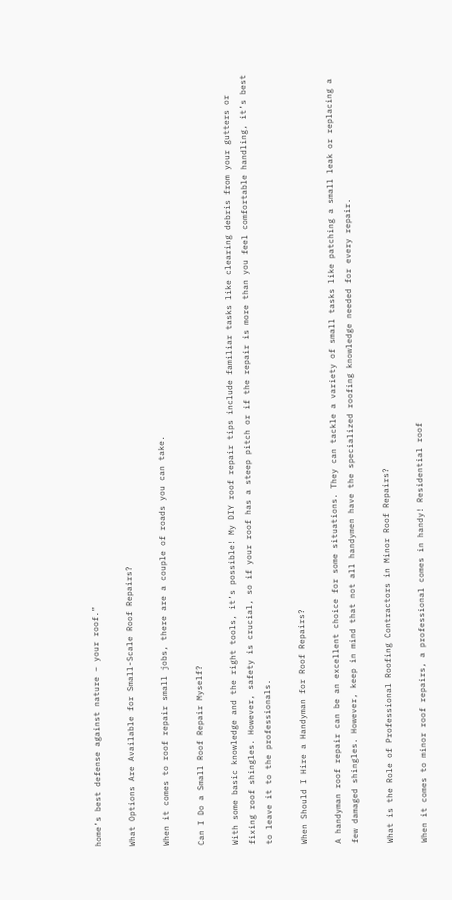home’s best defense against nature – your roof.”

What Options Are Available for Small-Scale Roof Repairs?

When it comes to roof repair small jobs, there are a couple of roads you can take.

Can I Do a Small Roof Repair Myself?

With some basic knowledge and the right tools, it’s possible! My DIY roof repair tips include familiar tasks like clearing debris from your gutters or fixing roof shingles. However, safety is crucial, so if your roof has a steep pitch or if the repair is more than you feel comfortable handling, it’s best to leave it to the professionals.

When Should I Hire a Handyman for Roof Repairs?

A handyman roof repair can be an excellent choice for some situations. They can tackle a variety of small tasks like patching a small leak or replacing a few damaged shingles. However, keep in mind that not all handymen have the specialized roofing knowledge needed for every repair.

What is the Role of Professional Roofing Contractors in Minor Roof Repairs?

When it comes to minor roof repairs, a professional comes in handy! Residential roof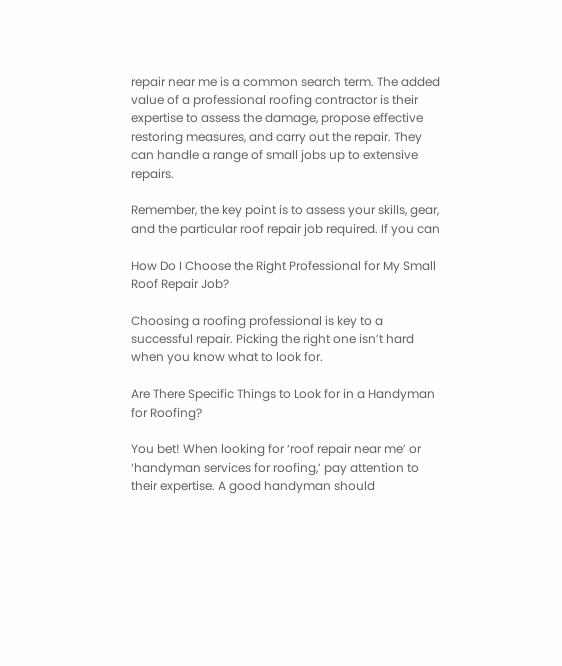repair near me is a common search term. The added value of a professional roofing contractor is their expertise to assess the damage, propose effective restoring measures, and carry out the repair. They can handle a range of small jobs up to extensive repairs.

Remember, the key point is to assess your skills, gear, and the particular roof repair job required. If you can

How Do I Choose the Right Professional for My Small Roof Repair Job?

Choosing a roofing professional is key to a successful repair. Picking the right one isn’t hard when you know what to look for.

Are There Specific Things to Look for in a Handyman for Roofing?

You bet! When looking for ‘roof repair near me’ or ‘handyman services for roofing,’ pay attention to their expertise. A good handyman should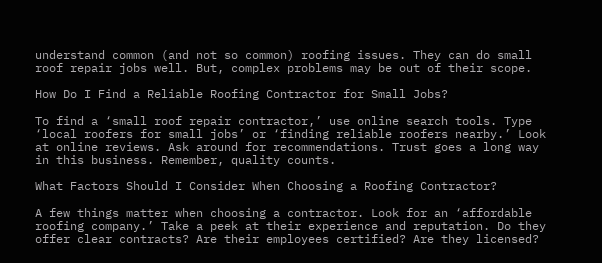understand common (and not so common) roofing issues. They can do small roof repair jobs well. But, complex problems may be out of their scope.

How Do I Find a Reliable Roofing Contractor for Small Jobs?

To find a ‘small roof repair contractor,’ use online search tools. Type ‘local roofers for small jobs’ or ‘finding reliable roofers nearby.’ Look at online reviews. Ask around for recommendations. Trust goes a long way in this business. Remember, quality counts.

What Factors Should I Consider When Choosing a Roofing Contractor?

A few things matter when choosing a contractor. Look for an ‘affordable roofing company.’ Take a peek at their experience and reputation. Do they offer clear contracts? Are their employees certified? Are they licensed?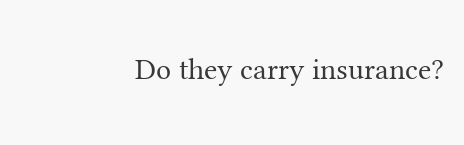Do they carry insurance?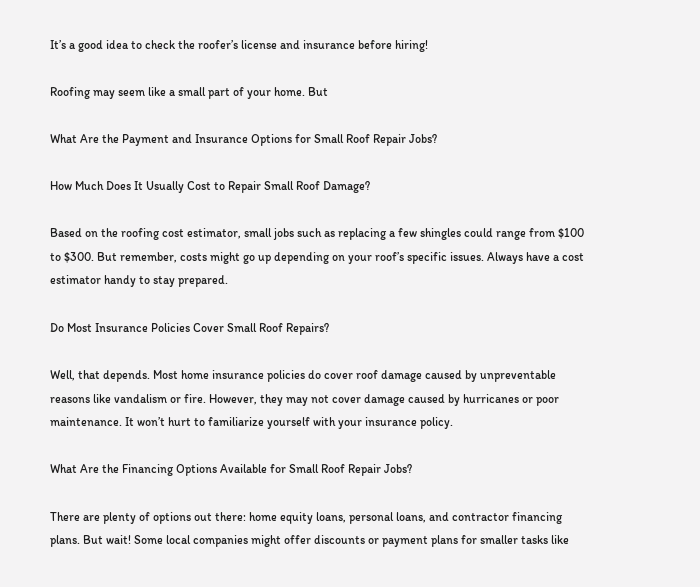It’s a good idea to check the roofer’s license and insurance before hiring!

Roofing may seem like a small part of your home. But

What Are the Payment and Insurance Options for Small Roof Repair Jobs?

How Much Does It Usually Cost to Repair Small Roof Damage?

Based on the roofing cost estimator, small jobs such as replacing a few shingles could range from $100 to $300. But remember, costs might go up depending on your roof’s specific issues. Always have a cost estimator handy to stay prepared.

Do Most Insurance Policies Cover Small Roof Repairs?

Well, that depends. Most home insurance policies do cover roof damage caused by unpreventable reasons like vandalism or fire. However, they may not cover damage caused by hurricanes or poor maintenance. It won’t hurt to familiarize yourself with your insurance policy.

What Are the Financing Options Available for Small Roof Repair Jobs?

There are plenty of options out there: home equity loans, personal loans, and contractor financing plans. But wait! Some local companies might offer discounts or payment plans for smaller tasks like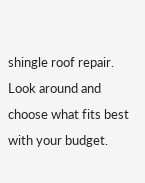shingle roof repair. Look around and choose what fits best with your budget.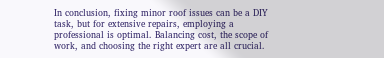In conclusion, fixing minor roof issues can be a DIY task, but for extensive repairs, employing a professional is optimal. Balancing cost, the scope of work, and choosing the right expert are all crucial.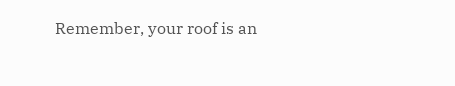Remember, your roof is an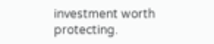investment worth protecting.